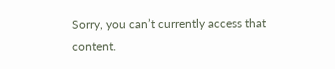Sorry, you can’t currently access that content.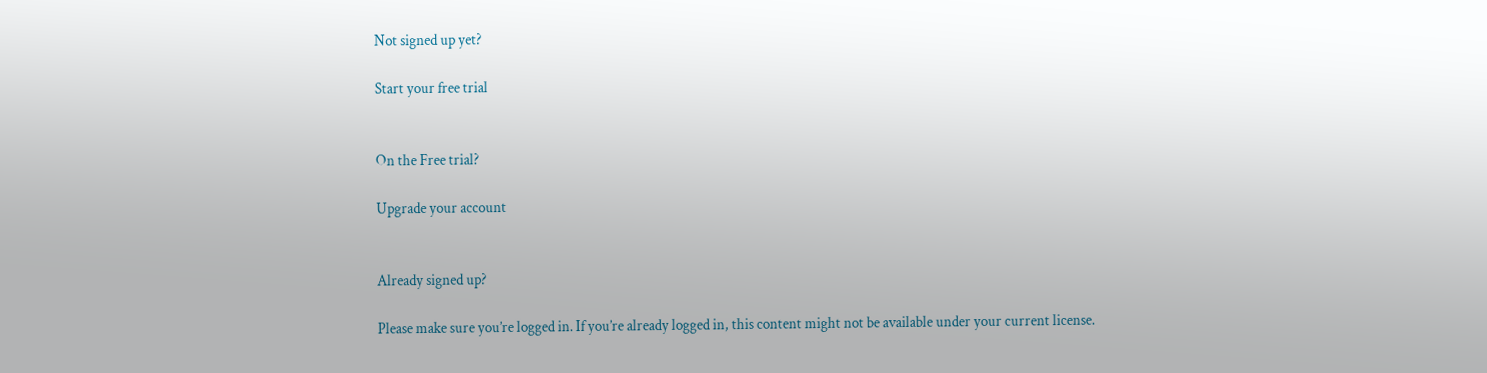Not signed up yet?

Start your free trial


On the Free trial?

Upgrade your account


Already signed up?

Please make sure you’re logged in. If you’re already logged in, this content might not be available under your current license.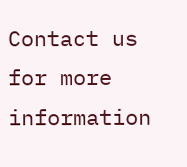Contact us for more information